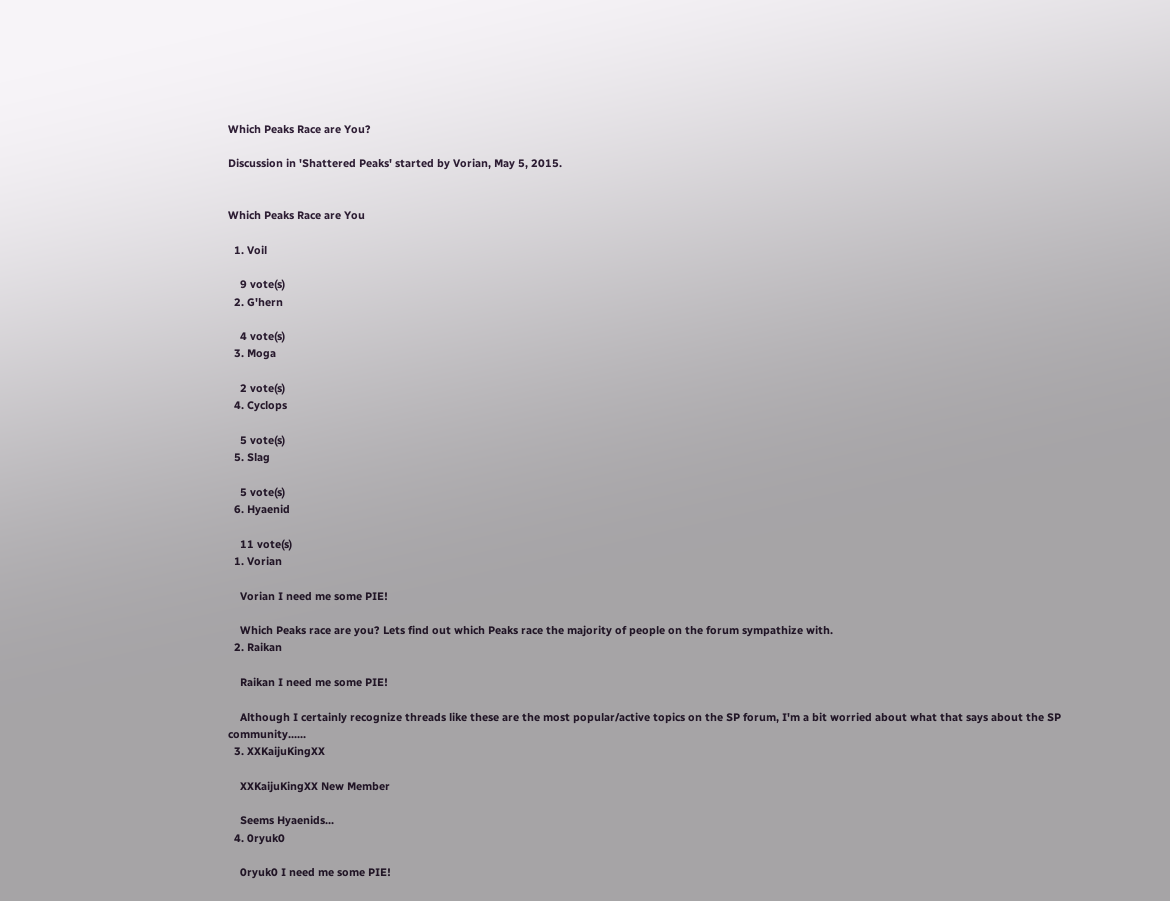Which Peaks Race are You?

Discussion in 'Shattered Peaks' started by Vorian, May 5, 2015.


Which Peaks Race are You

  1. Voil

    9 vote(s)
  2. G'hern

    4 vote(s)
  3. Moga

    2 vote(s)
  4. Cyclops

    5 vote(s)
  5. Slag

    5 vote(s)
  6. Hyaenid

    11 vote(s)
  1. Vorian

    Vorian I need me some PIE!

    Which Peaks race are you? Lets find out which Peaks race the majority of people on the forum sympathize with.
  2. Raikan

    Raikan I need me some PIE!

    Although I certainly recognize threads like these are the most popular/active topics on the SP forum, I'm a bit worried about what that says about the SP community......
  3. XXKaijuKingXX

    XXKaijuKingXX New Member

    Seems Hyaenids...
  4. 0ryuk0

    0ryuk0 I need me some PIE!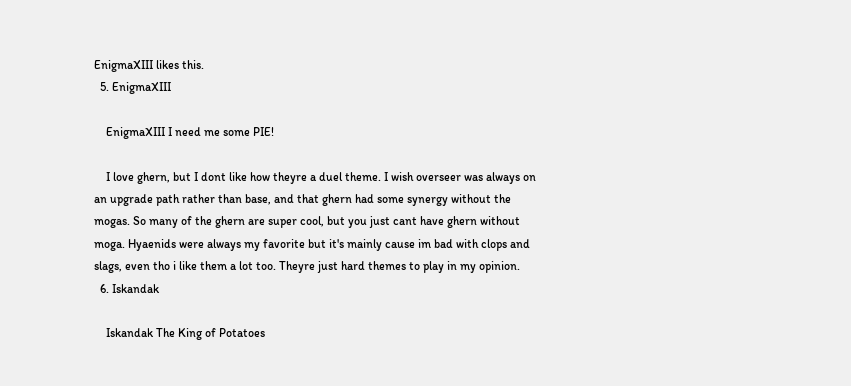EnigmaXIII likes this.
  5. EnigmaXIII

    EnigmaXIII I need me some PIE!

    I love ghern, but I dont like how theyre a duel theme. I wish overseer was always on an upgrade path rather than base, and that ghern had some synergy without the mogas. So many of the ghern are super cool, but you just cant have ghern without moga. Hyaenids were always my favorite but it's mainly cause im bad with clops and slags, even tho i like them a lot too. Theyre just hard themes to play in my opinion.
  6. Iskandak

    Iskandak The King of Potatoes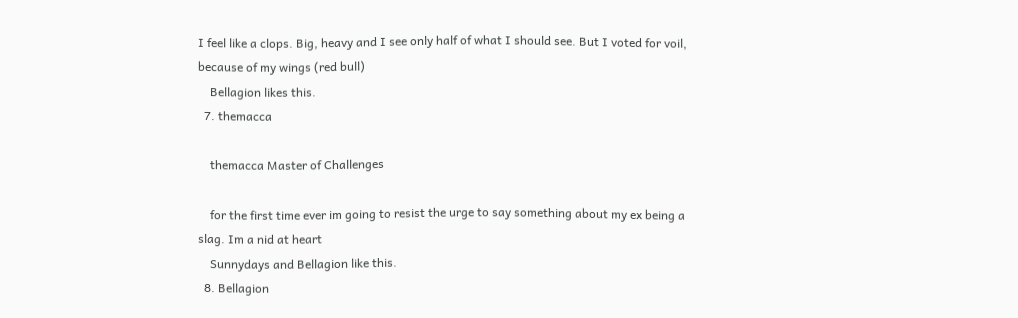I feel like a clops. Big, heavy and I see only half of what I should see. But I voted for voil, because of my wings (red bull)
    Bellagion likes this.
  7. themacca

    themacca Master of Challenges

    for the first time ever im going to resist the urge to say something about my ex being a slag. Im a nid at heart
    Sunnydays and Bellagion like this.
  8. Bellagion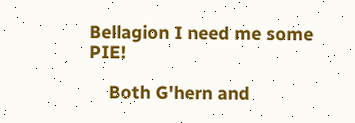Bellagion I need me some PIE!

    Both G'hern and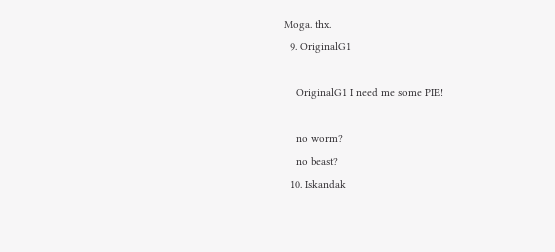Moga. thx.
  9. OriginalG1

    OriginalG1 I need me some PIE!

    no worm?
    no beast?
  10. Iskandak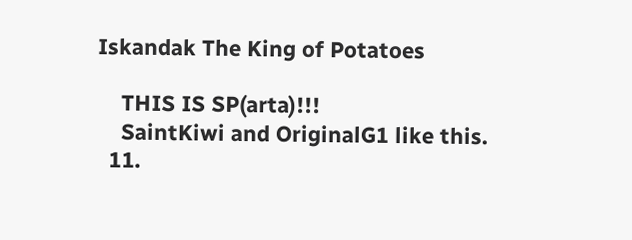Iskandak The King of Potatoes

    THIS IS SP(arta)!!!
    SaintKiwi and OriginalG1 like this.
  11.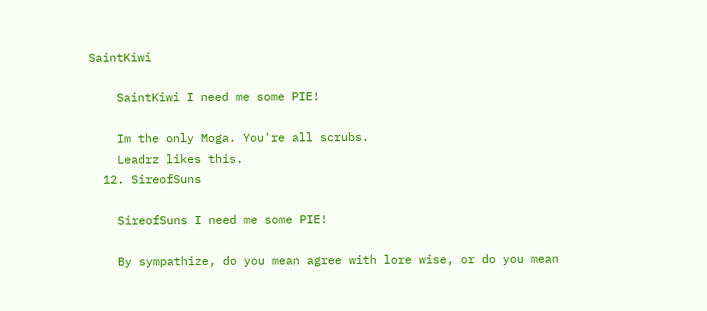SaintKiwi

    SaintKiwi I need me some PIE!

    Im the only Moga. You're all scrubs.
    Leadrz likes this.
  12. SireofSuns

    SireofSuns I need me some PIE!

    By sympathize, do you mean agree with lore wise, or do you mean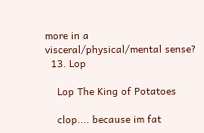more in a visceral/physical/mental sense?
  13. Lop

    Lop The King of Potatoes

    clop.... because im fat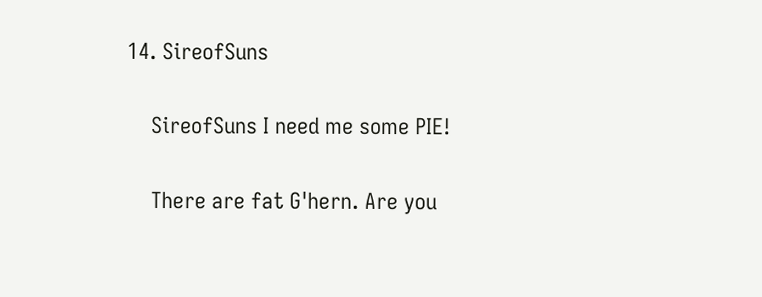14. SireofSuns

    SireofSuns I need me some PIE!

    There are fat G'hern. Are you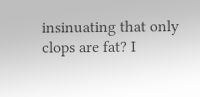insinuating that only clops are fat? I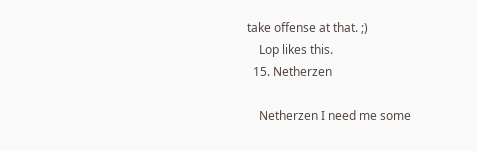take offense at that. ;)
    Lop likes this.
  15. Netherzen

    Netherzen I need me some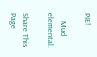PIE!

    Mud elemental.

Share This Page